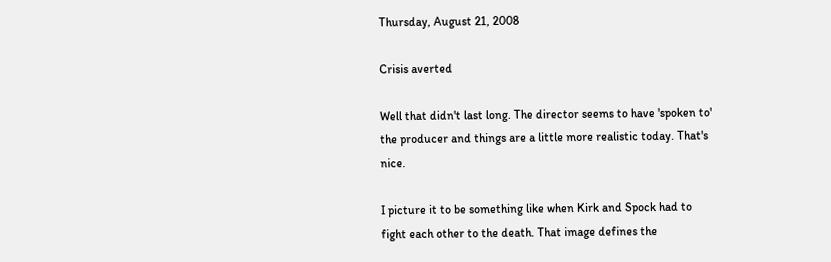Thursday, August 21, 2008

Crisis averted

Well that didn't last long. The director seems to have 'spoken to' the producer and things are a little more realistic today. That's nice.

I picture it to be something like when Kirk and Spock had to fight each other to the death. That image defines the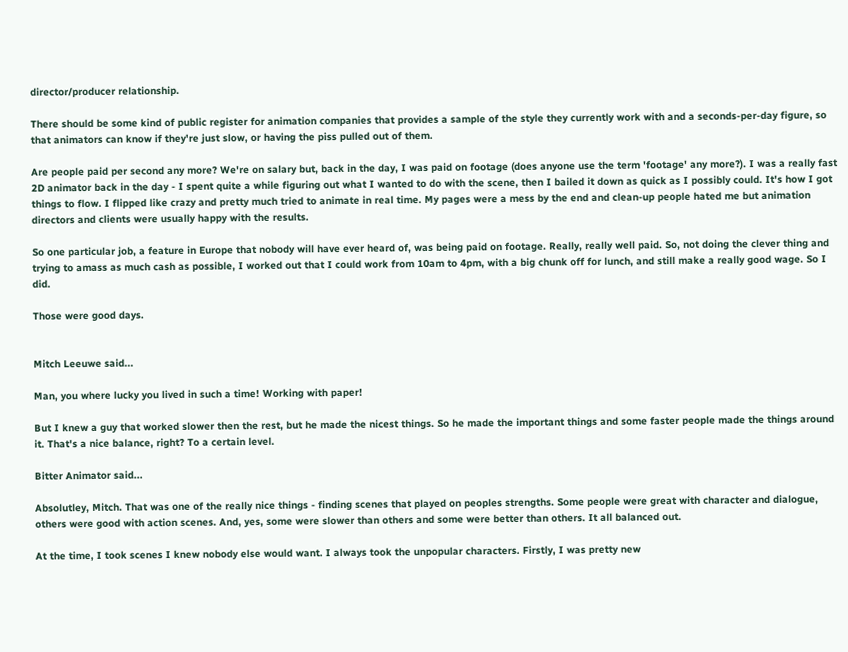director/producer relationship.

There should be some kind of public register for animation companies that provides a sample of the style they currently work with and a seconds-per-day figure, so that animators can know if they're just slow, or having the piss pulled out of them.

Are people paid per second any more? We're on salary but, back in the day, I was paid on footage (does anyone use the term 'footage' any more?). I was a really fast 2D animator back in the day - I spent quite a while figuring out what I wanted to do with the scene, then I bailed it down as quick as I possibly could. It's how I got things to flow. I flipped like crazy and pretty much tried to animate in real time. My pages were a mess by the end and clean-up people hated me but animation directors and clients were usually happy with the results.

So one particular job, a feature in Europe that nobody will have ever heard of, was being paid on footage. Really, really well paid. So, not doing the clever thing and trying to amass as much cash as possible, I worked out that I could work from 10am to 4pm, with a big chunk off for lunch, and still make a really good wage. So I did.

Those were good days.


Mitch Leeuwe said...

Man, you where lucky you lived in such a time! Working with paper!

But I knew a guy that worked slower then the rest, but he made the nicest things. So he made the important things and some faster people made the things around it. That's a nice balance, right? To a certain level.

Bitter Animator said...

Absolutley, Mitch. That was one of the really nice things - finding scenes that played on peoples strengths. Some people were great with character and dialogue, others were good with action scenes. And, yes, some were slower than others and some were better than others. It all balanced out.

At the time, I took scenes I knew nobody else would want. I always took the unpopular characters. Firstly, I was pretty new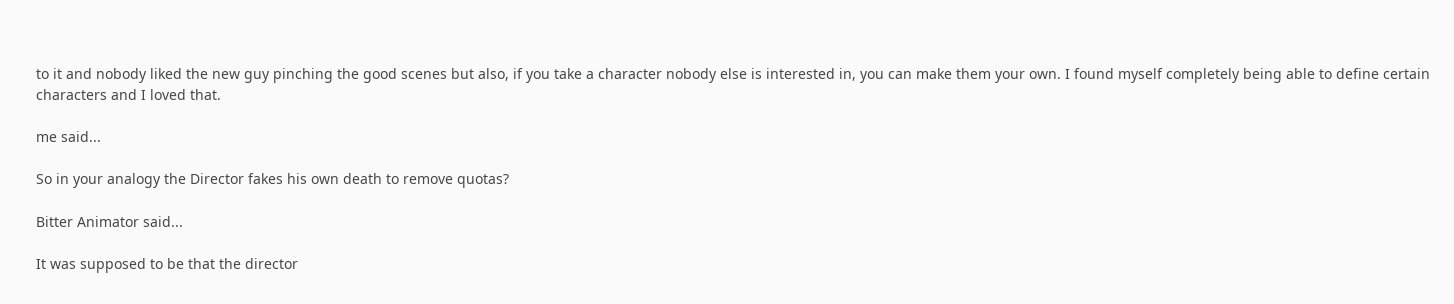to it and nobody liked the new guy pinching the good scenes but also, if you take a character nobody else is interested in, you can make them your own. I found myself completely being able to define certain characters and I loved that.

me said...

So in your analogy the Director fakes his own death to remove quotas?

Bitter Animator said...

It was supposed to be that the director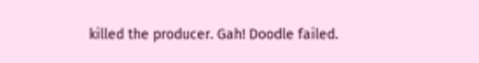killed the producer. Gah! Doodle failed.